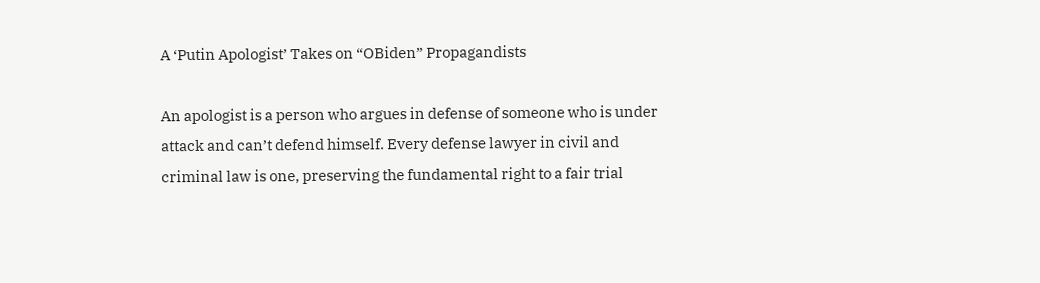A ‘Putin Apologist’ Takes on “OBiden” Propagandists

An apologist is a person who argues in defense of someone who is under attack and can’t defend himself. Every defense lawyer in civil and criminal law is one, preserving the fundamental right to a fair trial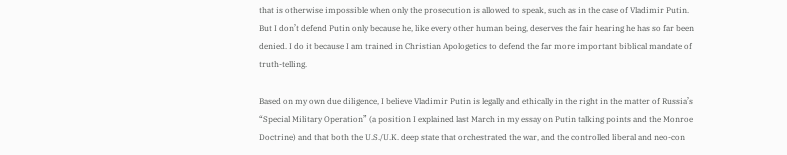that is otherwise impossible when only the prosecution is allowed to speak, such as in the case of Vladimir Putin. But I don’t defend Putin only because he, like every other human being, deserves the fair hearing he has so far been denied. I do it because I am trained in Christian Apologetics to defend the far more important biblical mandate of truth-telling.

Based on my own due diligence, I believe Vladimir Putin is legally and ethically in the right in the matter of Russia’s “Special Military Operation” (a position I explained last March in my essay on Putin talking points and the Monroe Doctrine) and that both the U.S./U.K. deep state that orchestrated the war, and the controlled liberal and neo-con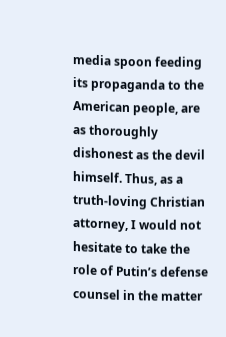media spoon feeding its propaganda to the American people, are as thoroughly dishonest as the devil himself. Thus, as a truth-loving Christian attorney, I would not hesitate to take the role of Putin’s defense counsel in the matter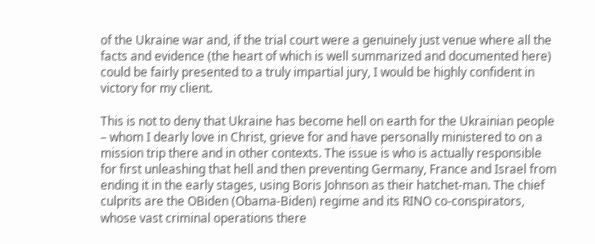of the Ukraine war and, if the trial court were a genuinely just venue where all the facts and evidence (the heart of which is well summarized and documented here) could be fairly presented to a truly impartial jury, I would be highly confident in victory for my client.

This is not to deny that Ukraine has become hell on earth for the Ukrainian people – whom I dearly love in Christ, grieve for and have personally ministered to on a mission trip there and in other contexts. The issue is who is actually responsible for first unleashing that hell and then preventing Germany, France and Israel from ending it in the early stages, using Boris Johnson as their hatchet-man. The chief culprits are the OBiden (Obama-Biden) regime and its RINO co-conspirators, whose vast criminal operations there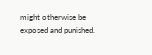might otherwise be exposed and punished.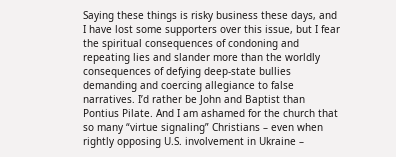Saying these things is risky business these days, and I have lost some supporters over this issue, but I fear the spiritual consequences of condoning and repeating lies and slander more than the worldly consequences of defying deep-state bullies demanding and coercing allegiance to false narratives. I’d rather be John and Baptist than Pontius Pilate. And I am ashamed for the church that so many “virtue signaling” Christians – even when rightly opposing U.S. involvement in Ukraine –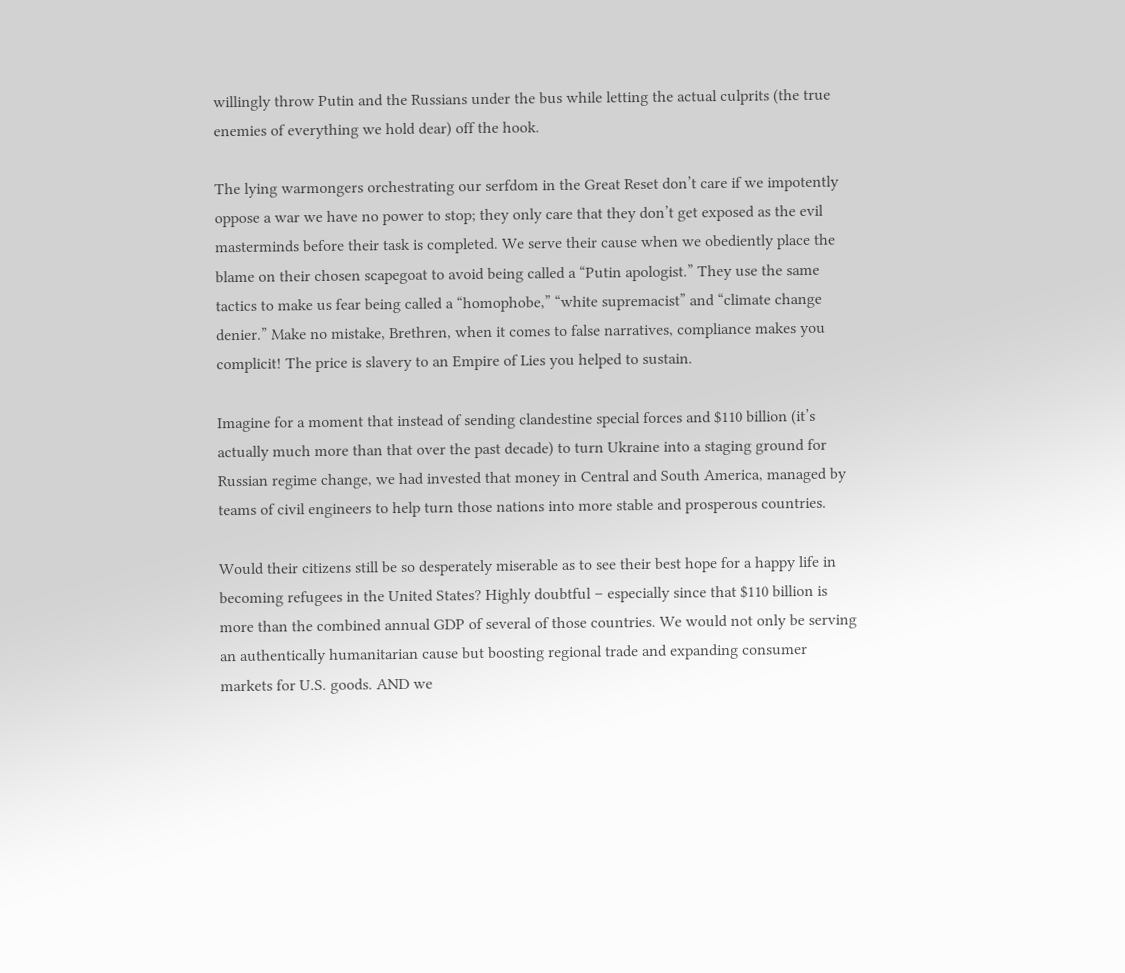willingly throw Putin and the Russians under the bus while letting the actual culprits (the true enemies of everything we hold dear) off the hook.

The lying warmongers orchestrating our serfdom in the Great Reset don’t care if we impotently oppose a war we have no power to stop; they only care that they don’t get exposed as the evil masterminds before their task is completed. We serve their cause when we obediently place the blame on their chosen scapegoat to avoid being called a “Putin apologist.” They use the same tactics to make us fear being called a “homophobe,” “white supremacist” and “climate change denier.” Make no mistake, Brethren, when it comes to false narratives, compliance makes you complicit! The price is slavery to an Empire of Lies you helped to sustain.

Imagine for a moment that instead of sending clandestine special forces and $110 billion (it’s actually much more than that over the past decade) to turn Ukraine into a staging ground for Russian regime change, we had invested that money in Central and South America, managed by teams of civil engineers to help turn those nations into more stable and prosperous countries.

Would their citizens still be so desperately miserable as to see their best hope for a happy life in becoming refugees in the United States? Highly doubtful – especially since that $110 billion is more than the combined annual GDP of several of those countries. We would not only be serving an authentically humanitarian cause but boosting regional trade and expanding consumer markets for U.S. goods. AND we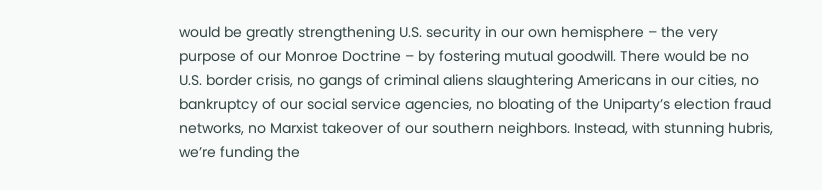would be greatly strengthening U.S. security in our own hemisphere – the very purpose of our Monroe Doctrine – by fostering mutual goodwill. There would be no U.S. border crisis, no gangs of criminal aliens slaughtering Americans in our cities, no bankruptcy of our social service agencies, no bloating of the Uniparty’s election fraud networks, no Marxist takeover of our southern neighbors. Instead, with stunning hubris, we’re funding the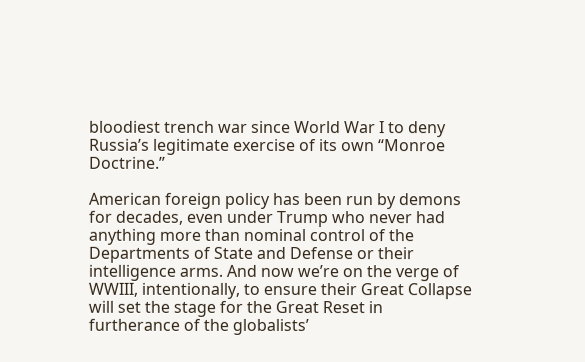bloodiest trench war since World War I to deny Russia’s legitimate exercise of its own “Monroe Doctrine.”

American foreign policy has been run by demons for decades, even under Trump who never had anything more than nominal control of the Departments of State and Defense or their intelligence arms. And now we’re on the verge of WWIII, intentionally, to ensure their Great Collapse will set the stage for the Great Reset in furtherance of the globalists’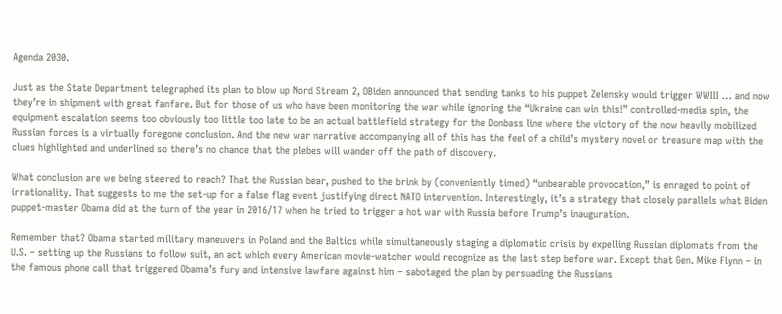Agenda 2030.

Just as the State Department telegraphed its plan to blow up Nord Stream 2, OBiden announced that sending tanks to his puppet Zelensky would trigger WWIII … and now they’re in shipment with great fanfare. But for those of us who have been monitoring the war while ignoring the “Ukraine can win this!” controlled-media spin, the equipment escalation seems too obviously too little too late to be an actual battlefield strategy for the Donbass line where the victory of the now heavily mobilized Russian forces is a virtually foregone conclusion. And the new war narrative accompanying all of this has the feel of a child’s mystery novel or treasure map with the clues highlighted and underlined so there’s no chance that the plebes will wander off the path of discovery.

What conclusion are we being steered to reach? That the Russian bear, pushed to the brink by (conveniently timed) “unbearable provocation,” is enraged to point of irrationality. That suggests to me the set-up for a false flag event justifying direct NATO intervention. Interestingly, it’s a strategy that closely parallels what Biden puppet-master Obama did at the turn of the year in 2016/17 when he tried to trigger a hot war with Russia before Trump’s inauguration.

Remember that? Obama started military maneuvers in Poland and the Baltics while simultaneously staging a diplomatic crisis by expelling Russian diplomats from the U.S. – setting up the Russians to follow suit, an act which every American movie-watcher would recognize as the last step before war. Except that Gen. Mike Flynn – in the famous phone call that triggered Obama’s fury and intensive lawfare against him – sabotaged the plan by persuading the Russians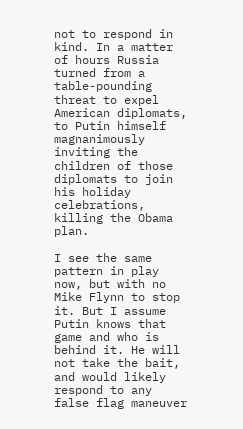not to respond in kind. In a matter of hours Russia turned from a table-pounding threat to expel American diplomats, to Putin himself magnanimously inviting the children of those diplomats to join his holiday celebrations, killing the Obama plan.

I see the same pattern in play now, but with no Mike Flynn to stop it. But I assume Putin knows that game and who is behind it. He will not take the bait, and would likely respond to any false flag maneuver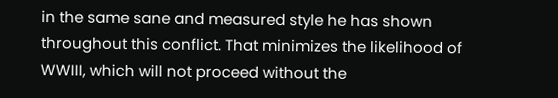in the same sane and measured style he has shown throughout this conflict. That minimizes the likelihood of WWIII, which will not proceed without the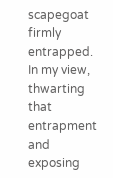scapegoat firmly entrapped. In my view, thwarting that entrapment and exposing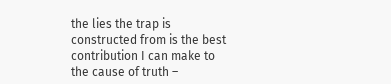the lies the trap is constructed from is the best contribution I can make to the cause of truth –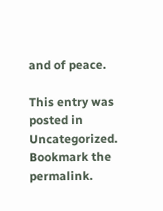and of peace.

This entry was posted in Uncategorized. Bookmark the permalink.